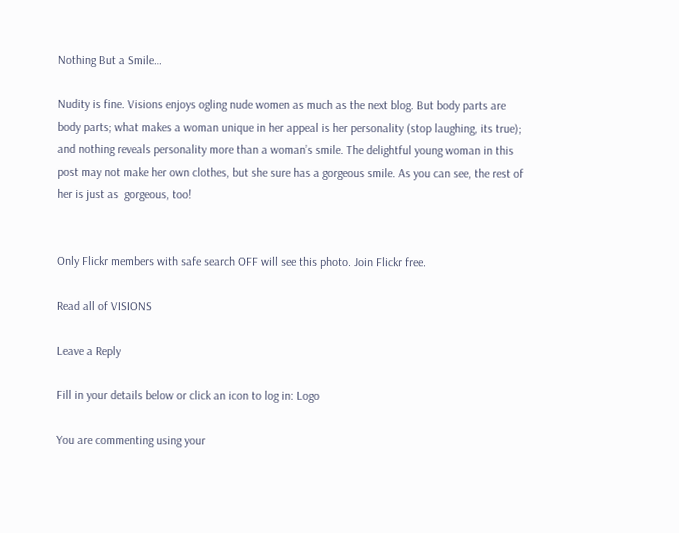Nothing But a Smile…

Nudity is fine. Visions enjoys ogling nude women as much as the next blog. But body parts are body parts; what makes a woman unique in her appeal is her personality (stop laughing, its true); and nothing reveals personality more than a woman’s smile. The delightful young woman in this post may not make her own clothes, but she sure has a gorgeous smile. As you can see, the rest of her is just as  gorgeous, too!


Only Flickr members with safe search OFF will see this photo. Join Flickr free.

Read all of VISIONS

Leave a Reply

Fill in your details below or click an icon to log in: Logo

You are commenting using your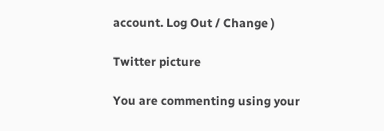account. Log Out / Change )

Twitter picture

You are commenting using your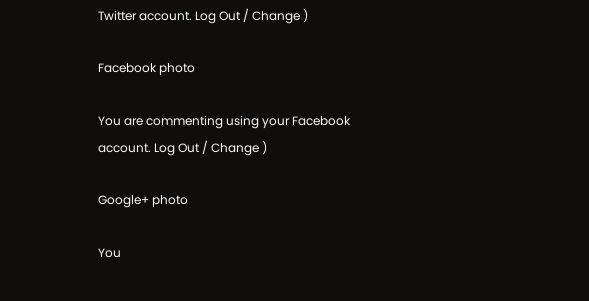Twitter account. Log Out / Change )

Facebook photo

You are commenting using your Facebook account. Log Out / Change )

Google+ photo

You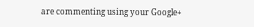are commenting using your Google+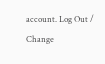account. Log Out / Change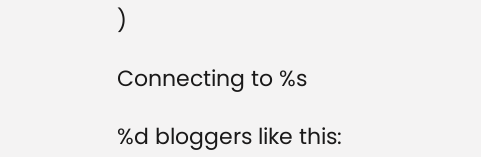)

Connecting to %s

%d bloggers like this: